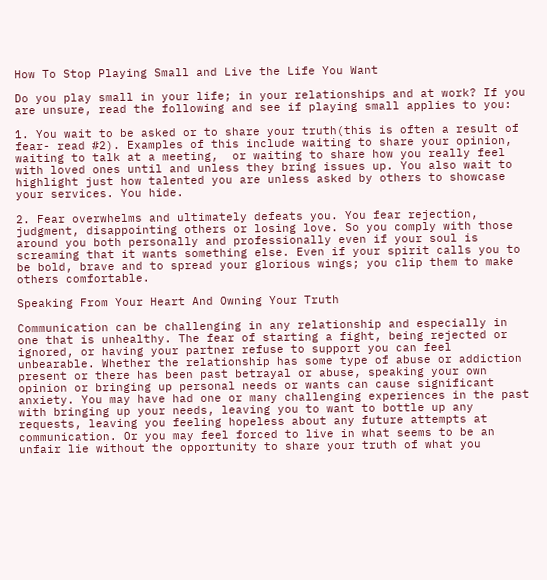How To Stop Playing Small and Live the Life You Want

Do you play small in your life; in your relationships and at work? If you are unsure, read the following and see if playing small applies to you:

1. You wait to be asked or to share your truth(this is often a result of fear- read #2). Examples of this include waiting to share your opinion, waiting to talk at a meeting,  or waiting to share how you really feel with loved ones until and unless they bring issues up. You also wait to highlight just how talented you are unless asked by others to showcase your services. You hide.

2. Fear overwhelms and ultimately defeats you. You fear rejection, judgment, disappointing others or losing love. So you comply with those around you both personally and professionally even if your soul is screaming that it wants something else. Even if your spirit calls you to be bold, brave and to spread your glorious wings; you clip them to make others comfortable.

Speaking From Your Heart And Owning Your Truth

Communication can be challenging in any relationship and especially in one that is unhealthy. The fear of starting a fight, being rejected or ignored, or having your partner refuse to support you can feel unbearable. Whether the relationship has some type of abuse or addiction present or there has been past betrayal or abuse, speaking your own opinion or bringing up personal needs or wants can cause significant anxiety. You may have had one or many challenging experiences in the past with bringing up your needs, leaving you to want to bottle up any requests, leaving you feeling hopeless about any future attempts at communication. Or you may feel forced to live in what seems to be an unfair lie without the opportunity to share your truth of what you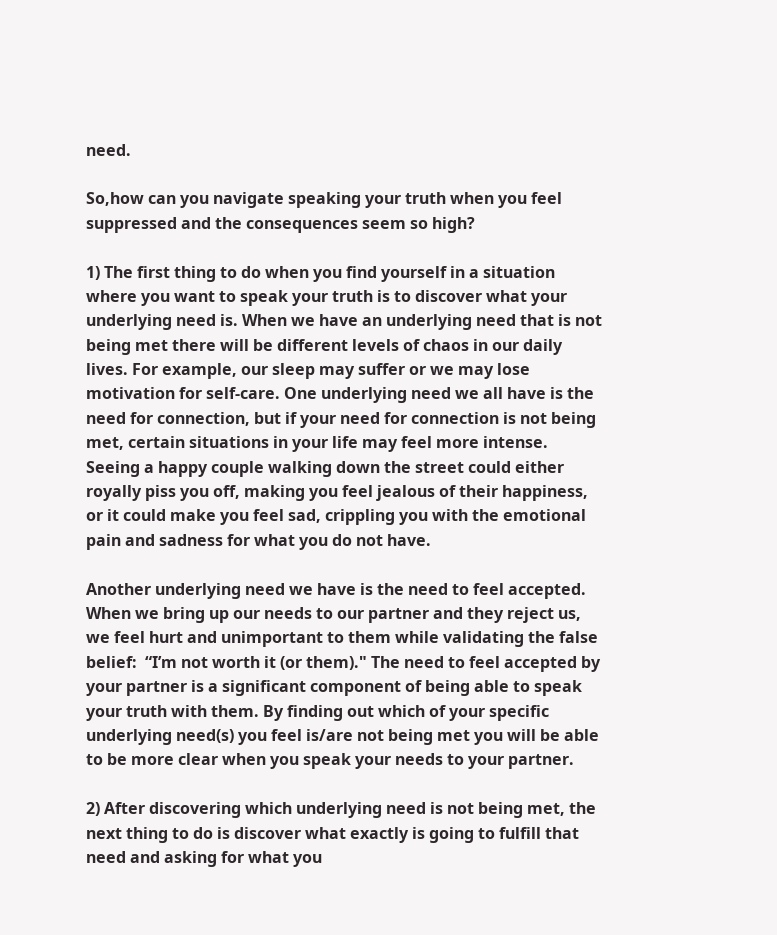need.

So,how can you navigate speaking your truth when you feel suppressed and the consequences seem so high?

1) The first thing to do when you find yourself in a situation where you want to speak your truth is to discover what your underlying need is. When we have an underlying need that is not being met there will be different levels of chaos in our daily lives. For example, our sleep may suffer or we may lose motivation for self-care. One underlying need we all have is the need for connection, but if your need for connection is not being met, certain situations in your life may feel more intense. Seeing a happy couple walking down the street could either royally piss you off, making you feel jealous of their happiness, or it could make you feel sad, crippling you with the emotional pain and sadness for what you do not have.

Another underlying need we have is the need to feel accepted. When we bring up our needs to our partner and they reject us, we feel hurt and unimportant to them while validating the false belief:  “I’m not worth it (or them)." The need to feel accepted by your partner is a significant component of being able to speak your truth with them. By finding out which of your specific underlying need(s) you feel is/are not being met you will be able to be more clear when you speak your needs to your partner.

2) After discovering which underlying need is not being met, the next thing to do is discover what exactly is going to fulfill that need and asking for what you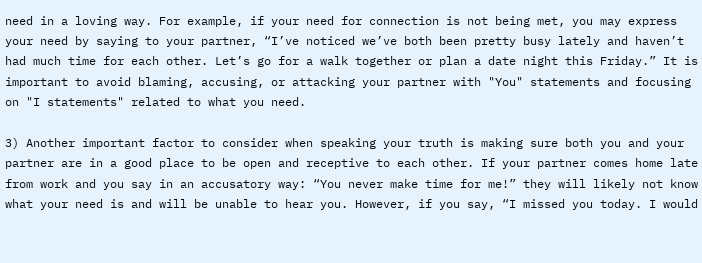need in a loving way. For example, if your need for connection is not being met, you may express your need by saying to your partner, “I’ve noticed we’ve both been pretty busy lately and haven’t had much time for each other. Let’s go for a walk together or plan a date night this Friday.” It is important to avoid blaming, accusing, or attacking your partner with "You" statements and focusing on "I statements" related to what you need.

3) Another important factor to consider when speaking your truth is making sure both you and your partner are in a good place to be open and receptive to each other. If your partner comes home late from work and you say in an accusatory way: “You never make time for me!” they will likely not know what your need is and will be unable to hear you. However, if you say, “I missed you today. I would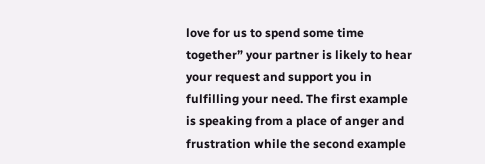love for us to spend some time together” your partner is likely to hear your request and support you in fulfilling your need. The first example is speaking from a place of anger and frustration while the second example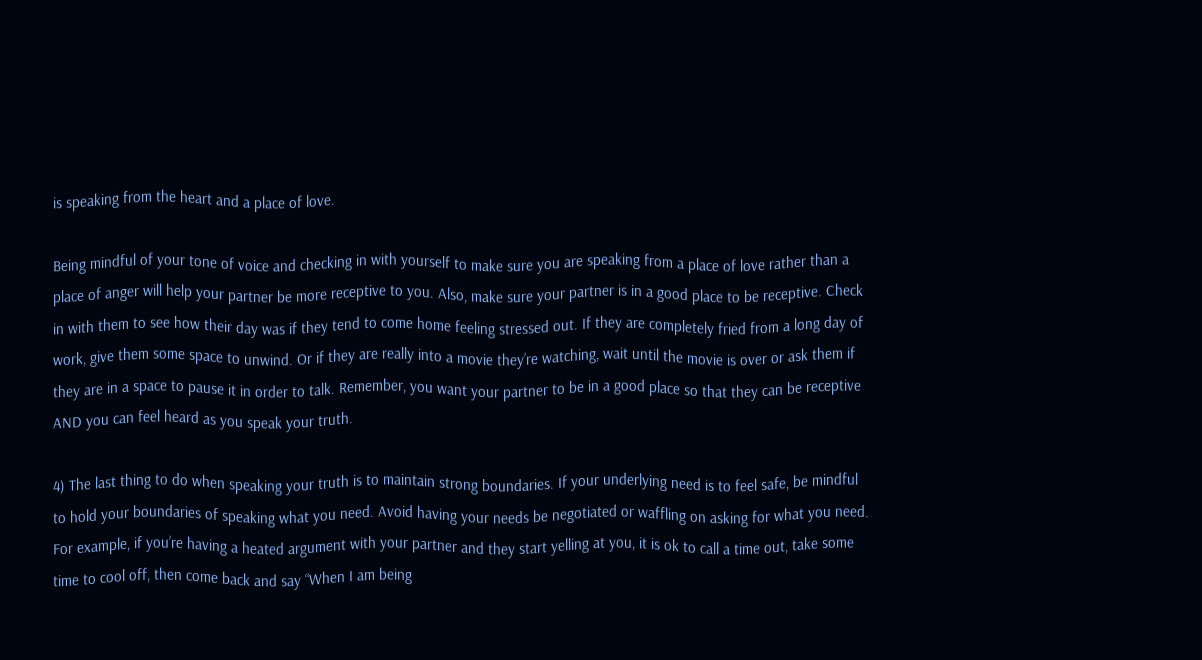is speaking from the heart and a place of love.

Being mindful of your tone of voice and checking in with yourself to make sure you are speaking from a place of love rather than a place of anger will help your partner be more receptive to you. Also, make sure your partner is in a good place to be receptive. Check in with them to see how their day was if they tend to come home feeling stressed out. If they are completely fried from a long day of work, give them some space to unwind. Or if they are really into a movie they’re watching, wait until the movie is over or ask them if they are in a space to pause it in order to talk. Remember, you want your partner to be in a good place so that they can be receptive AND you can feel heard as you speak your truth.

4) The last thing to do when speaking your truth is to maintain strong boundaries. If your underlying need is to feel safe, be mindful to hold your boundaries of speaking what you need. Avoid having your needs be negotiated or waffling on asking for what you need. For example, if you’re having a heated argument with your partner and they start yelling at you, it is ok to call a time out, take some time to cool off, then come back and say “When I am being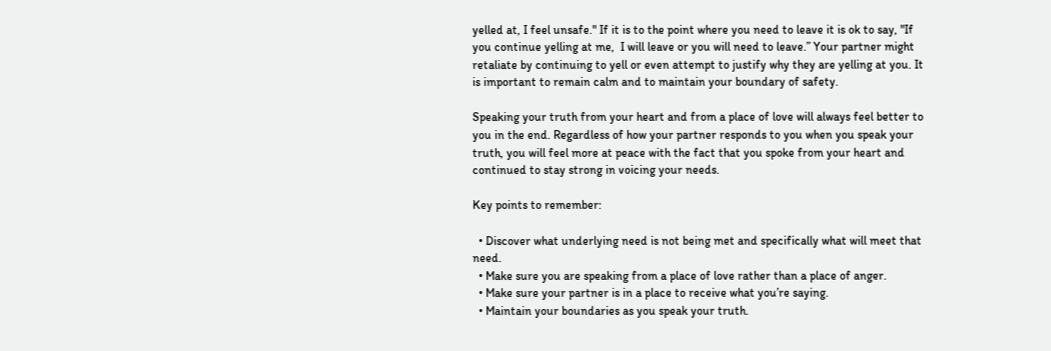yelled at, I feel unsafe." If it is to the point where you need to leave it is ok to say, "If you continue yelling at me,  I will leave or you will need to leave.” Your partner might retaliate by continuing to yell or even attempt to justify why they are yelling at you. It is important to remain calm and to maintain your boundary of safety.

Speaking your truth from your heart and from a place of love will always feel better to you in the end. Regardless of how your partner responds to you when you speak your truth, you will feel more at peace with the fact that you spoke from your heart and continued to stay strong in voicing your needs.

Key points to remember:

  • Discover what underlying need is not being met and specifically what will meet that need.
  • Make sure you are speaking from a place of love rather than a place of anger.
  • Make sure your partner is in a place to receive what you’re saying.
  • Maintain your boundaries as you speak your truth.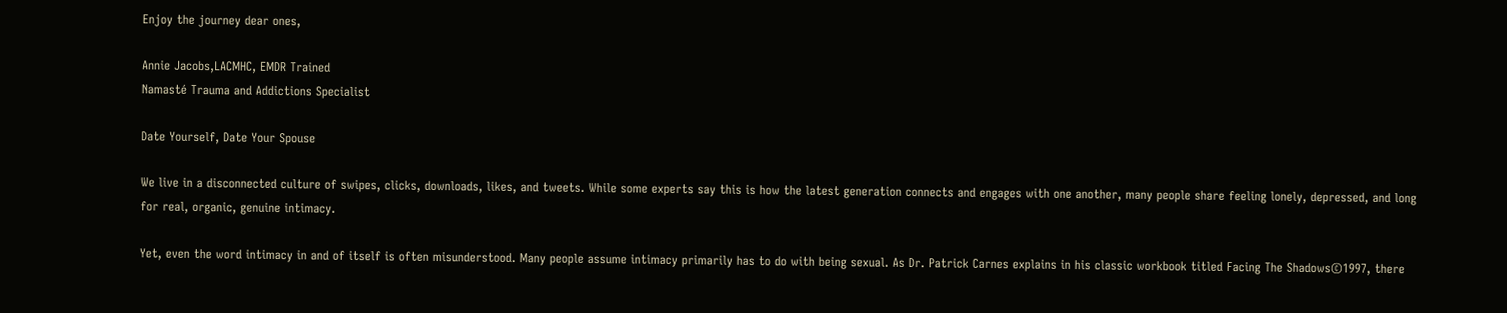Enjoy the journey dear ones,

Annie Jacobs,LACMHC, EMDR Trained
Namasté Trauma and Addictions Specialist

Date Yourself, Date Your Spouse

We live in a disconnected culture of swipes, clicks, downloads, likes, and tweets. While some experts say this is how the latest generation connects and engages with one another, many people share feeling lonely, depressed, and long for real, organic, genuine intimacy.

Yet, even the word intimacy in and of itself is often misunderstood. Many people assume intimacy primarily has to do with being sexual. As Dr. Patrick Carnes explains in his classic workbook titled Facing The Shadows©1997, there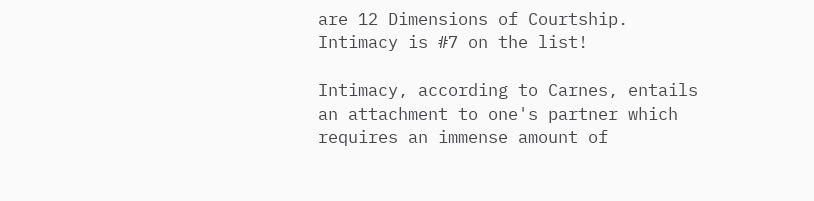are 12 Dimensions of Courtship. Intimacy is #7 on the list!

Intimacy, according to Carnes, entails an attachment to one's partner which requires an immense amount of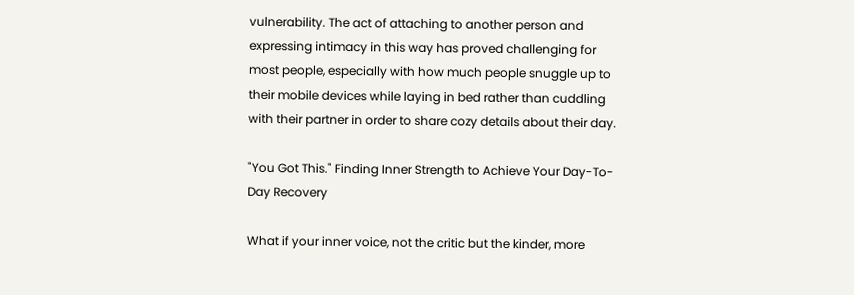vulnerability. The act of attaching to another person and expressing intimacy in this way has proved challenging for most people, especially with how much people snuggle up to their mobile devices while laying in bed rather than cuddling with their partner in order to share cozy details about their day.

"You Got This." Finding Inner Strength to Achieve Your Day-To-Day Recovery

What if your inner voice, not the critic but the kinder, more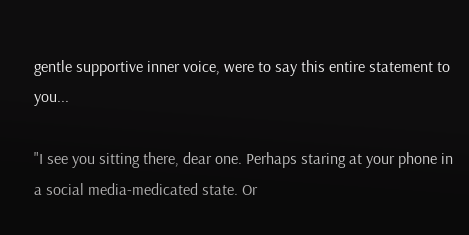gentle supportive inner voice, were to say this entire statement to you...

"I see you sitting there, dear one. Perhaps staring at your phone in a social media-medicated state. Or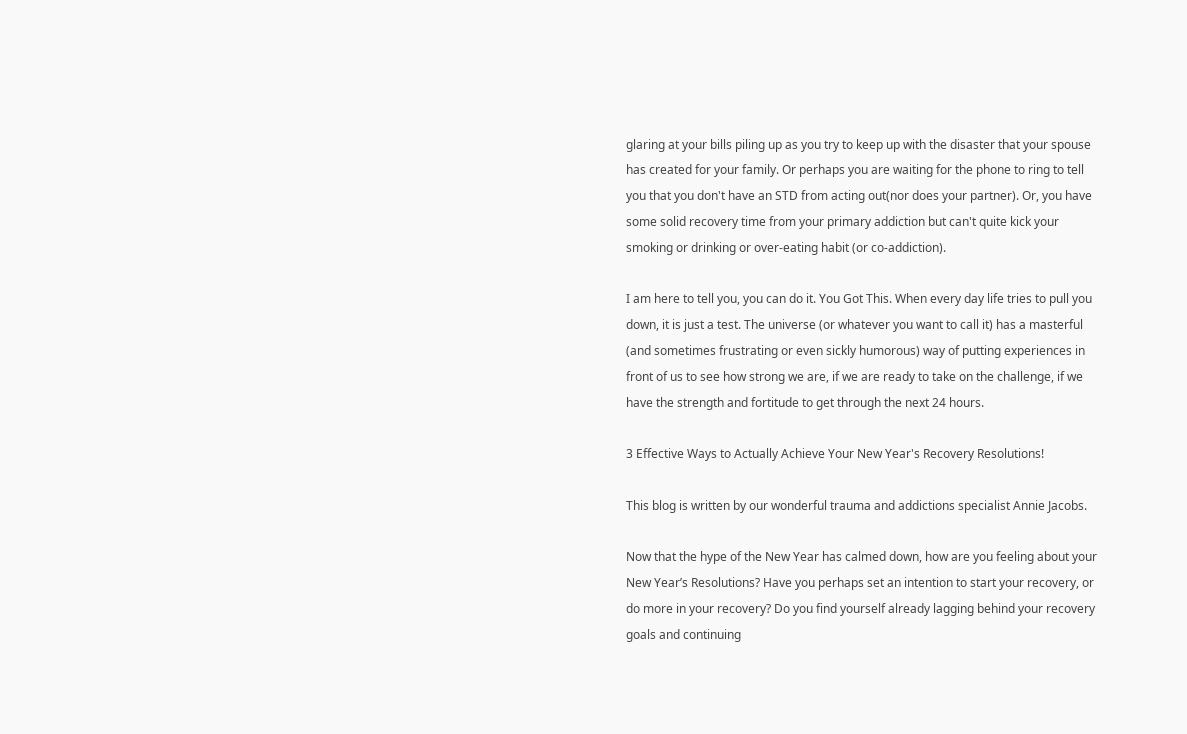glaring at your bills piling up as you try to keep up with the disaster that your spouse has created for your family. Or perhaps you are waiting for the phone to ring to tell you that you don't have an STD from acting out(nor does your partner). Or, you have some solid recovery time from your primary addiction but can't quite kick your smoking or drinking or over-eating habit (or co-addiction).

I am here to tell you, you can do it. You Got This. When every day life tries to pull you down, it is just a test. The universe (or whatever you want to call it) has a masterful (and sometimes frustrating or even sickly humorous) way of putting experiences in front of us to see how strong we are, if we are ready to take on the challenge, if we have the strength and fortitude to get through the next 24 hours.

3 Effective Ways to Actually Achieve Your New Year's Recovery Resolutions!

This blog is written by our wonderful trauma and addictions specialist Annie Jacobs.

Now that the hype of the New Year has calmed down, how are you feeling about your New Year’s Resolutions? Have you perhaps set an intention to start your recovery, or do more in your recovery? Do you find yourself already lagging behind your recovery goals and continuing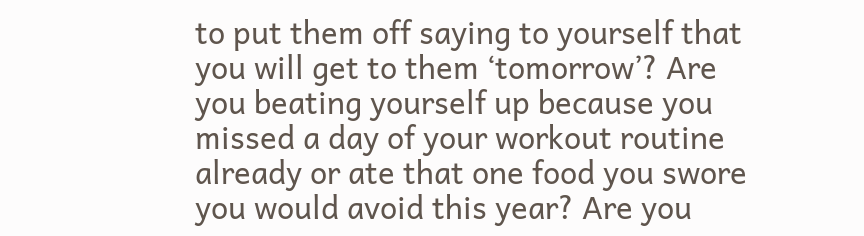to put them off saying to yourself that you will get to them ‘tomorrow’? Are you beating yourself up because you missed a day of your workout routine already or ate that one food you swore you would avoid this year? Are you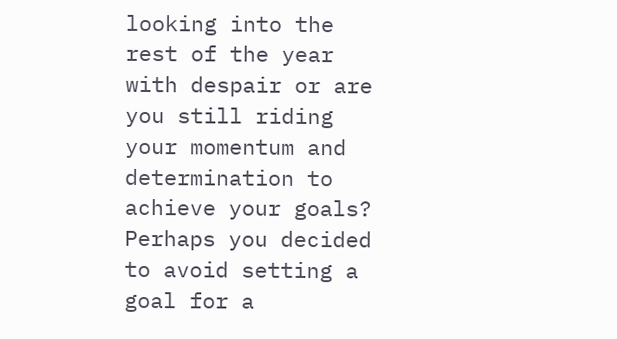looking into the rest of the year with despair or are you still riding your momentum and determination to achieve your goals? Perhaps you decided to avoid setting a goal for a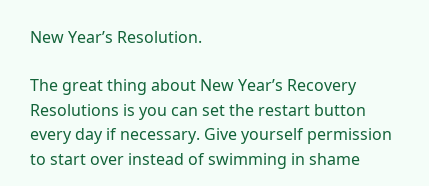New Year’s Resolution.

The great thing about New Year’s Recovery Resolutions is you can set the restart button every day if necessary. Give yourself permission to start over instead of swimming in shame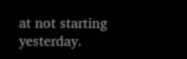at not starting yesterday.